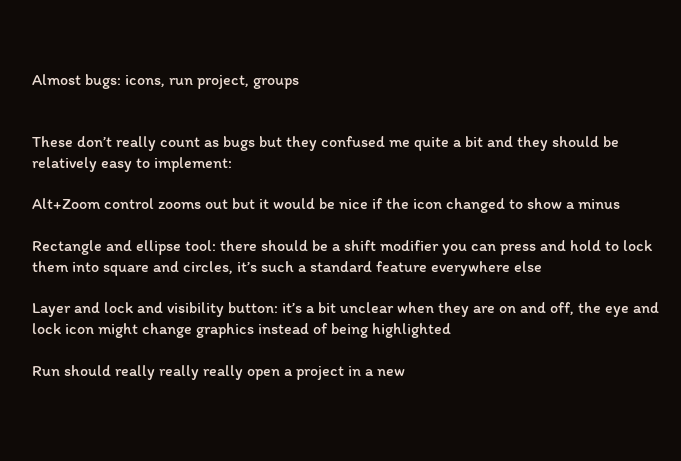Almost bugs: icons, run project, groups


These don’t really count as bugs but they confused me quite a bit and they should be relatively easy to implement:

Alt+Zoom control zooms out but it would be nice if the icon changed to show a minus

Rectangle and ellipse tool: there should be a shift modifier you can press and hold to lock them into square and circles, it’s such a standard feature everywhere else

Layer and lock and visibility button: it’s a bit unclear when they are on and off, the eye and lock icon might change graphics instead of being highlighted

Run should really really really open a project in a new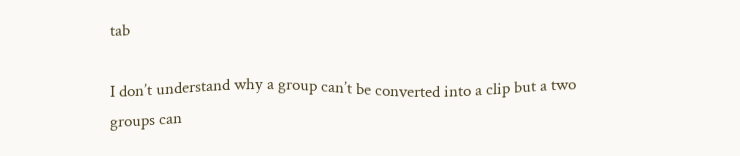tab

I don’t understand why a group can’t be converted into a clip but a two groups can